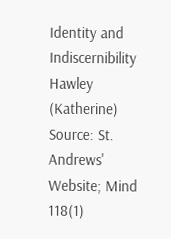Identity and Indiscernibility
Hawley (Katherine)
Source: St. Andrews' Website; Mind 118(1)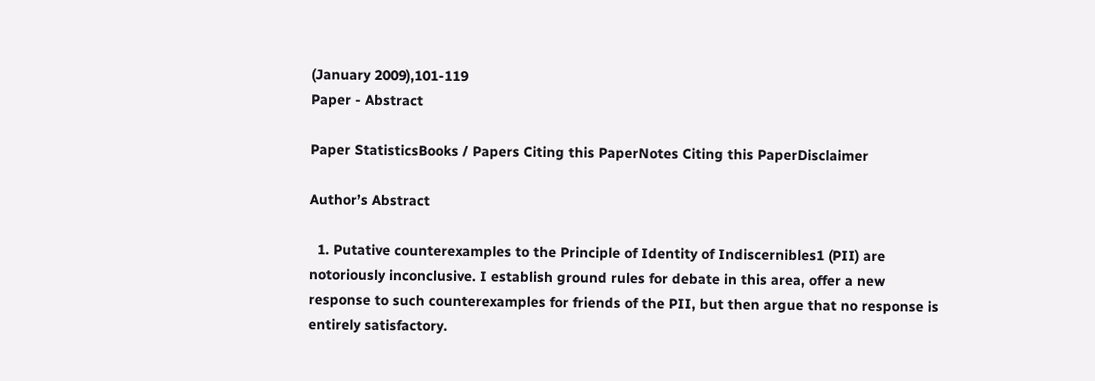(January 2009),101-119
Paper - Abstract

Paper StatisticsBooks / Papers Citing this PaperNotes Citing this PaperDisclaimer

Author’s Abstract

  1. Putative counterexamples to the Principle of Identity of Indiscernibles1 (PII) are notoriously inconclusive. I establish ground rules for debate in this area, offer a new response to such counterexamples for friends of the PII, but then argue that no response is entirely satisfactory.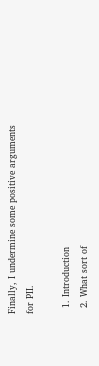Finally, I undermine some positive arguments for PII.

  1. Introduction
  2. What sort of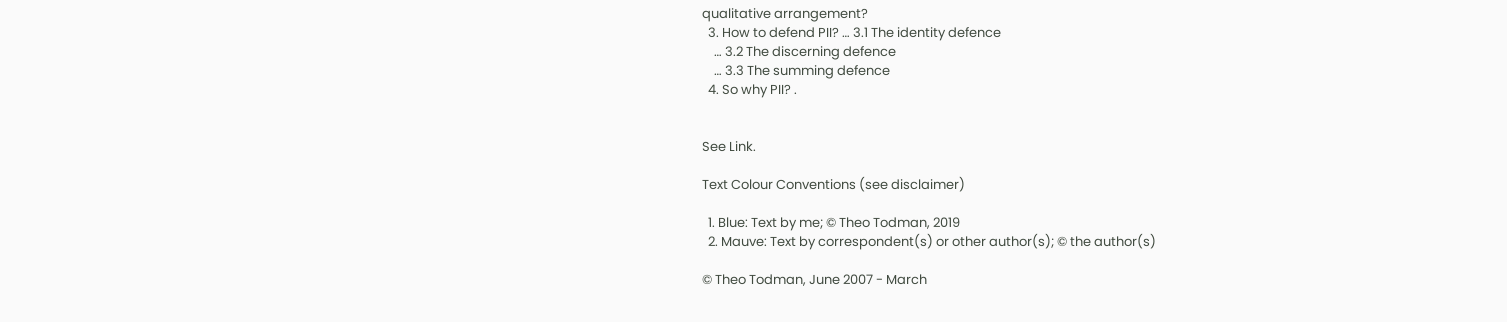qualitative arrangement?
  3. How to defend PII? … 3.1 The identity defence
    … 3.2 The discerning defence
    … 3.3 The summing defence
  4. So why PII? .


See Link.

Text Colour Conventions (see disclaimer)

  1. Blue: Text by me; © Theo Todman, 2019
  2. Mauve: Text by correspondent(s) or other author(s); © the author(s)

© Theo Todman, June 2007 - March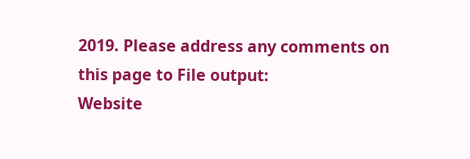2019. Please address any comments on this page to File output:
Website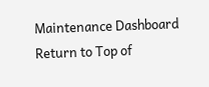Maintenance Dashboard
Return to Top of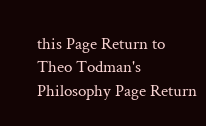this Page Return to Theo Todman's Philosophy Page Return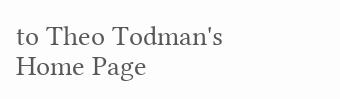to Theo Todman's Home Page